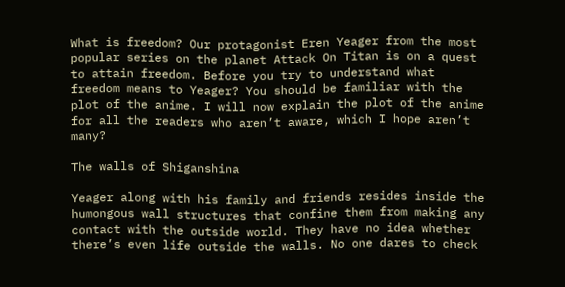What is freedom? Our protagonist Eren Yeager from the most popular series on the planet Attack On Titan is on a quest to attain freedom. Before you try to understand what freedom means to Yeager? You should be familiar with the plot of the anime. I will now explain the plot of the anime for all the readers who aren’t aware, which I hope aren’t many?

The walls of Shiganshina

Yeager along with his family and friends resides inside the humongous wall structures that confine them from making any contact with the outside world. They have no idea whether there’s even life outside the walls. No one dares to check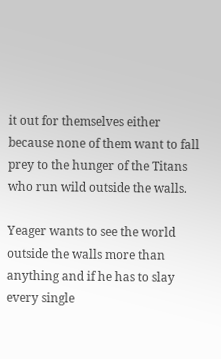it out for themselves either because none of them want to fall prey to the hunger of the Titans who run wild outside the walls.

Yeager wants to see the world outside the walls more than anything and if he has to slay every single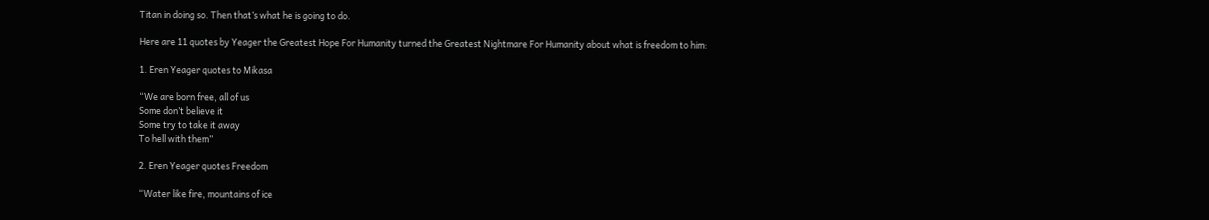Titan in doing so. Then that’s what he is going to do.

Here are 11 quotes by Yeager the Greatest Hope For Humanity turned the Greatest Nightmare For Humanity about what is freedom to him:

1. Eren Yeager quotes to Mikasa

“We are born free, all of us
Some don’t believe it
Some try to take it away
To hell with them”

2. Eren Yeager quotes Freedom

“Water like fire, mountains of ice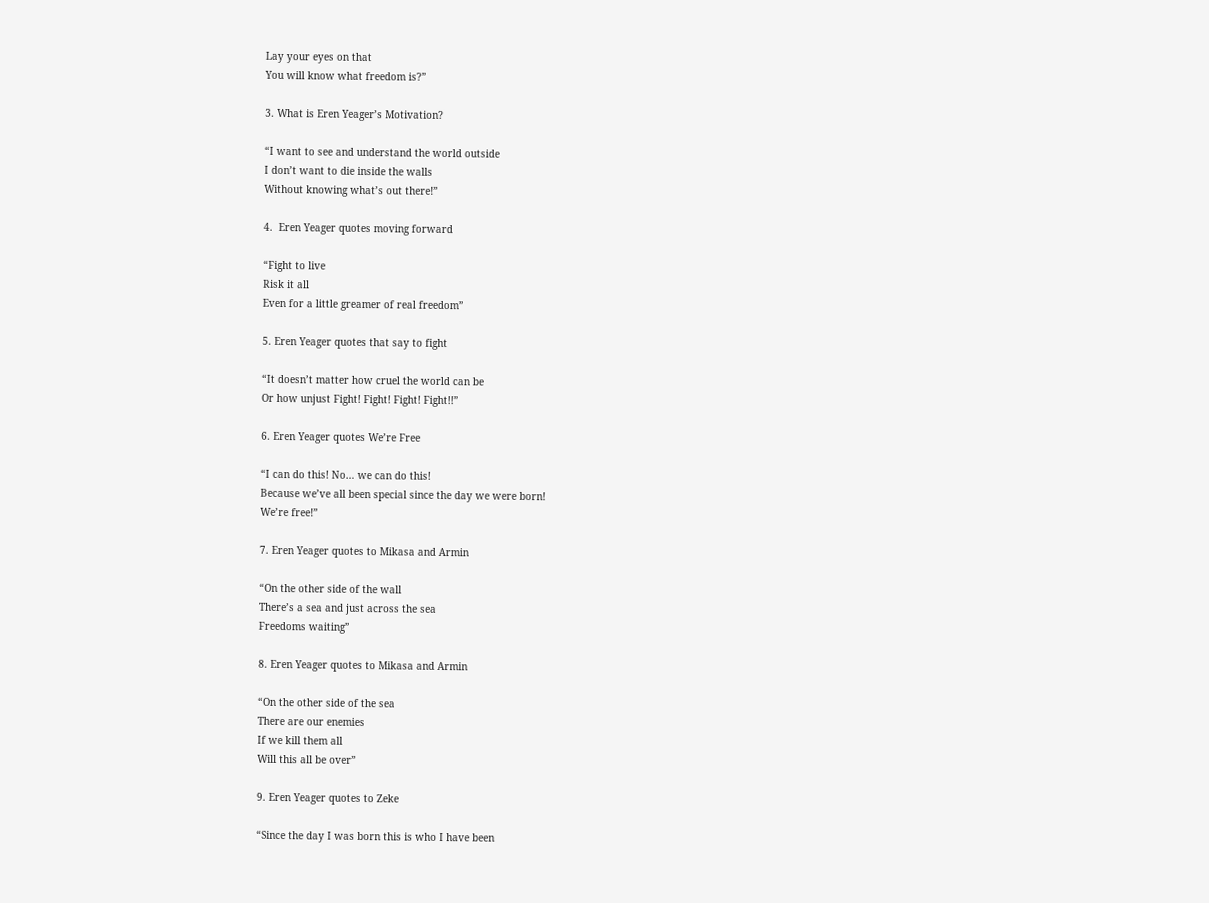Lay your eyes on that
You will know what freedom is?”

3. What is Eren Yeager’s Motivation?

“I want to see and understand the world outside
I don’t want to die inside the walls
Without knowing what’s out there!”

4.  Eren Yeager quotes moving forward

“Fight to live
Risk it all
Even for a little greamer of real freedom”

5. Eren Yeager quotes that say to fight

“It doesn’t matter how cruel the world can be
Or how unjust Fight! Fight! Fight! Fight!!”

6. Eren Yeager quotes We’re Free

“I can do this! No… we can do this!
Because we’ve all been special since the day we were born!
We’re free!”

7. Eren Yeager quotes to Mikasa and Armin

“On the other side of the wall
There’s a sea and just across the sea
Freedoms waiting”

8. Eren Yeager quotes to Mikasa and Armin

“On the other side of the sea
There are our enemies
If we kill them all
Will this all be over”

9. Eren Yeager quotes to Zeke

“Since the day I was born this is who I have been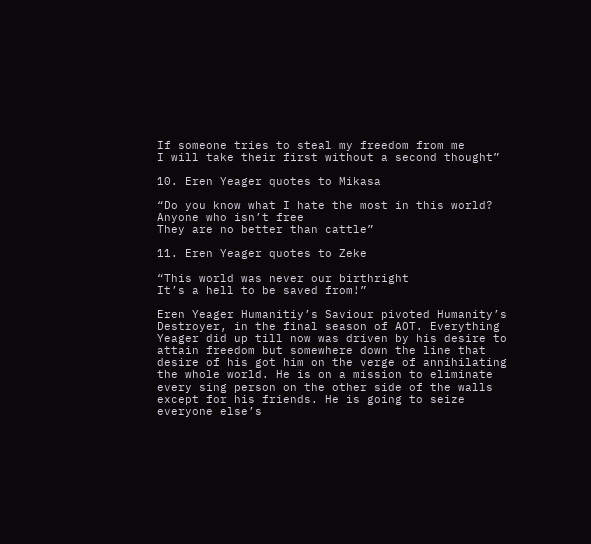If someone tries to steal my freedom from me
I will take their first without a second thought”

10. Eren Yeager quotes to Mikasa

“Do you know what I hate the most in this world?
Anyone who isn’t free
They are no better than cattle”

11. Eren Yeager quotes to Zeke

“This world was never our birthright
It’s a hell to be saved from!”

Eren Yeager Humanitiy’s Saviour pivoted Humanity’s Destroyer, in the final season of AOT. Everything Yeager did up till now was driven by his desire to attain freedom but somewhere down the line that desire of his got him on the verge of annihilating the whole world. He is on a mission to eliminate every sing person on the other side of the walls except for his friends. He is going to seize everyone else’s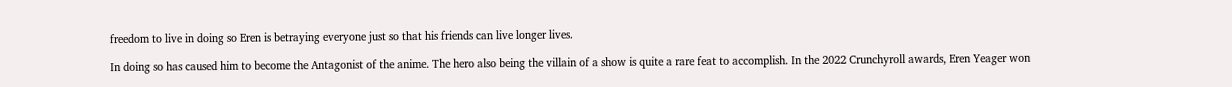freedom to live in doing so Eren is betraying everyone just so that his friends can live longer lives.

In doing so has caused him to become the Antagonist of the anime. The hero also being the villain of a show is quite a rare feat to accomplish. In the 2022 Crunchyroll awards, Eren Yeager won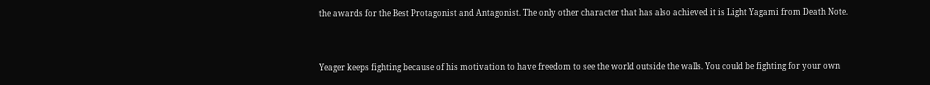the awards for the Best Protagonist and Antagonist. The only other character that has also achieved it is Light Yagami from Death Note.


Yeager keeps fighting because of his motivation to have freedom to see the world outside the walls. You could be fighting for your own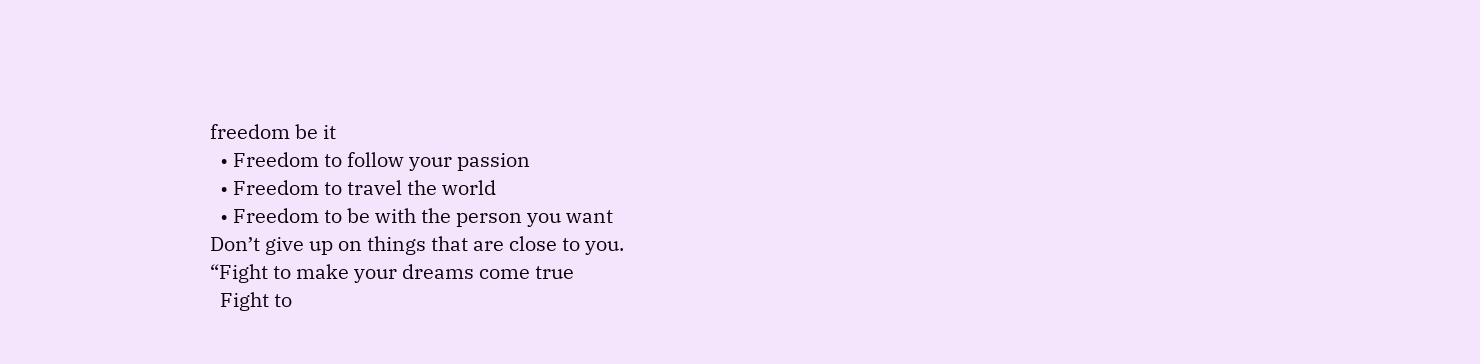freedom be it
  • Freedom to follow your passion
  • Freedom to travel the world
  • Freedom to be with the person you want
Don’t give up on things that are close to you.
“Fight to make your dreams come true
  Fight to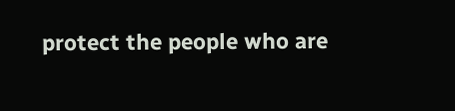protect the people who are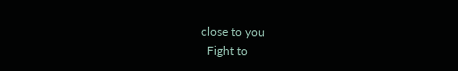close to you
  Fight to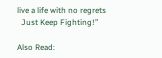live a life with no regrets
  Just Keep Fighting!”

Also Read: